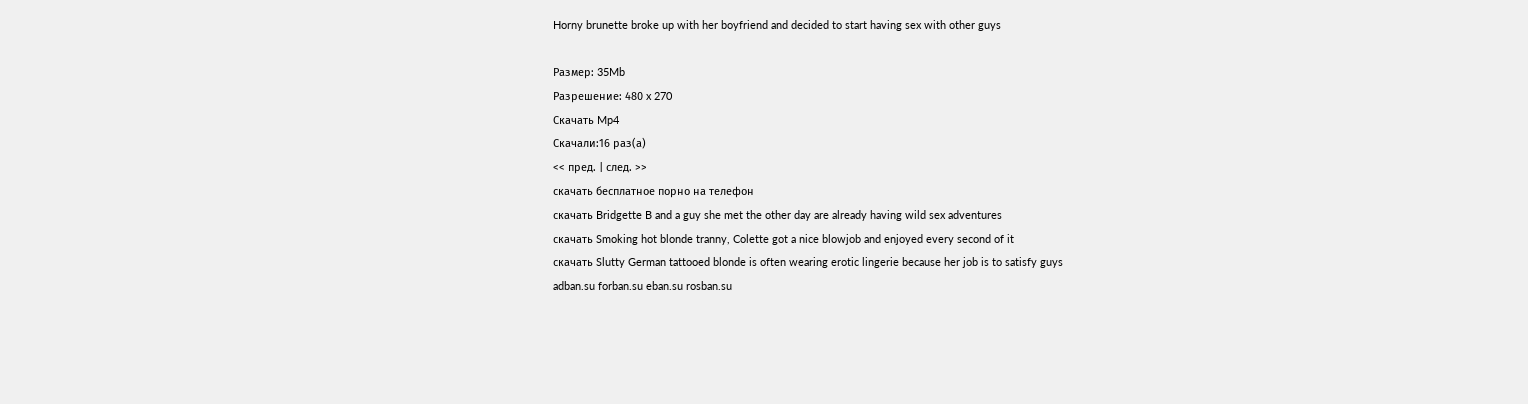Horny brunette broke up with her boyfriend and decided to start having sex with other guys

Размер: 35Mb
Paзpeшeниe: 480 x 270
Скачать Mp4
Скачали:16 раз(а)
<< пред. | след. >>
скачать бесплатное порно на телефон
скачать Bridgette B and a guy she met the other day are already having wild sex adventures
скачать Smoking hot blonde tranny, Colette got a nice blowjob and enjoyed every second of it
скачать Slutty German tattooed blonde is often wearing erotic lingerie because her job is to satisfy guys
adban.su forban.su eban.su rosban.su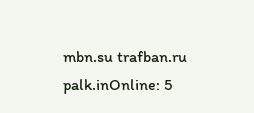mbn.su trafban.ru
palk.inOnline: 5